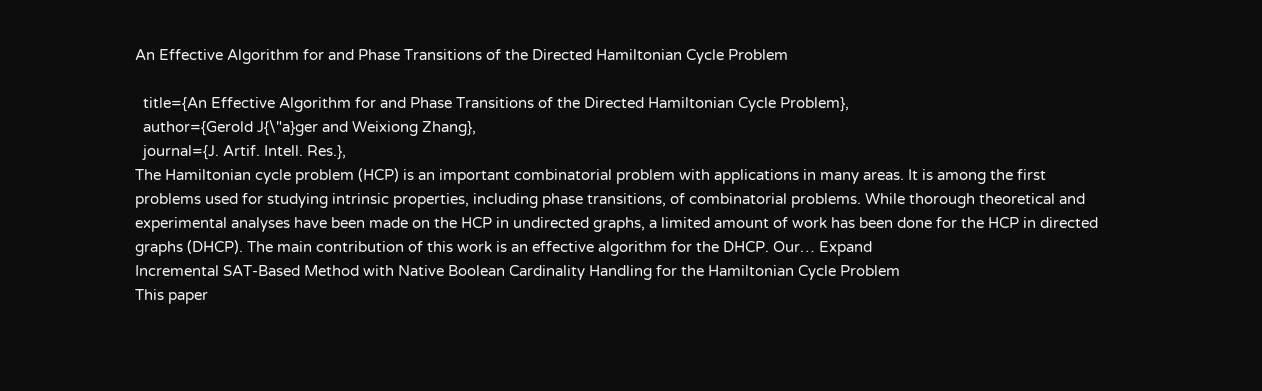An Effective Algorithm for and Phase Transitions of the Directed Hamiltonian Cycle Problem

  title={An Effective Algorithm for and Phase Transitions of the Directed Hamiltonian Cycle Problem},
  author={Gerold J{\"a}ger and Weixiong Zhang},
  journal={J. Artif. Intell. Res.},
The Hamiltonian cycle problem (HCP) is an important combinatorial problem with applications in many areas. It is among the first problems used for studying intrinsic properties, including phase transitions, of combinatorial problems. While thorough theoretical and experimental analyses have been made on the HCP in undirected graphs, a limited amount of work has been done for the HCP in directed graphs (DHCP). The main contribution of this work is an effective algorithm for the DHCP. Our… Expand
Incremental SAT-Based Method with Native Boolean Cardinality Handling for the Hamiltonian Cycle Problem
This paper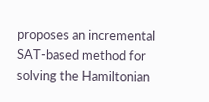proposes an incremental SAT-based method for solving the Hamiltonian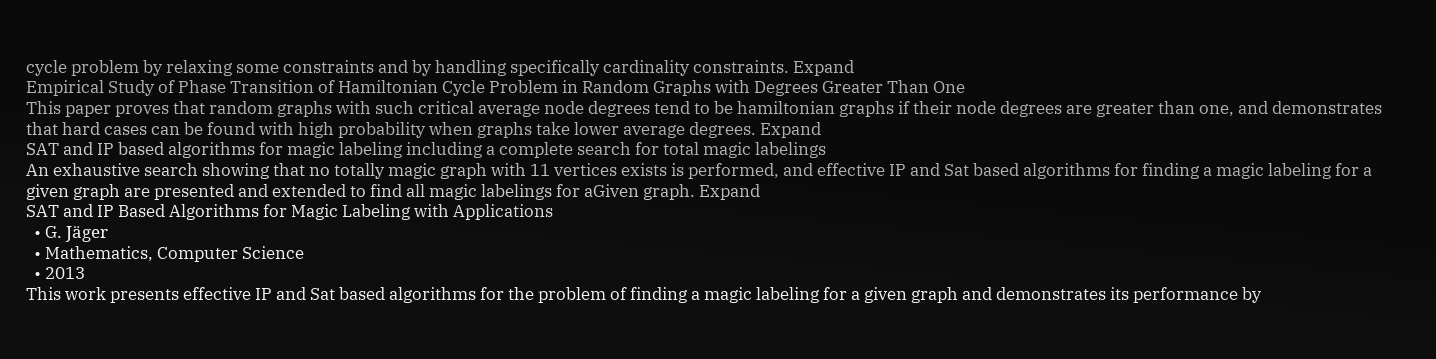cycle problem by relaxing some constraints and by handling specifically cardinality constraints. Expand
Empirical Study of Phase Transition of Hamiltonian Cycle Problem in Random Graphs with Degrees Greater Than One
This paper proves that random graphs with such critical average node degrees tend to be hamiltonian graphs if their node degrees are greater than one, and demonstrates that hard cases can be found with high probability when graphs take lower average degrees. Expand
SAT and IP based algorithms for magic labeling including a complete search for total magic labelings
An exhaustive search showing that no totally magic graph with 11 vertices exists is performed, and effective IP and Sat based algorithms for finding a magic labeling for a given graph are presented and extended to find all magic labelings for aGiven graph. Expand
SAT and IP Based Algorithms for Magic Labeling with Applications
  • G. Jäger
  • Mathematics, Computer Science
  • 2013
This work presents effective IP and Sat based algorithms for the problem of finding a magic labeling for a given graph and demonstrates its performance by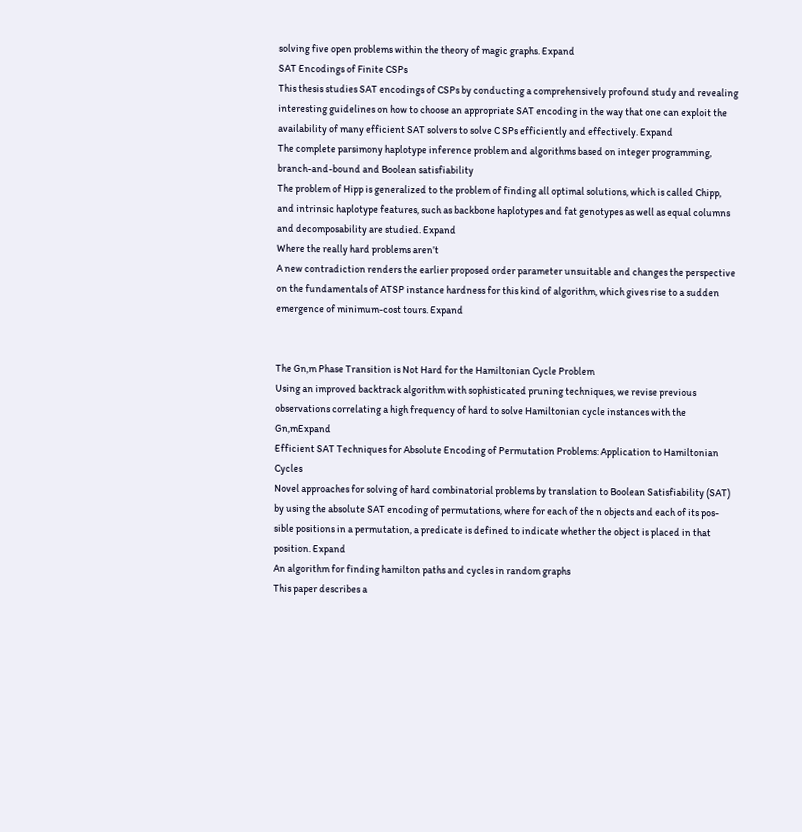solving five open problems within the theory of magic graphs. Expand
SAT Encodings of Finite CSPs
This thesis studies SAT encodings of CSPs by conducting a comprehensively profound study and revealing interesting guidelines on how to choose an appropriate SAT encoding in the way that one can exploit the availability of many efficient SAT solvers to solve C SPs efficiently and effectively. Expand
The complete parsimony haplotype inference problem and algorithms based on integer programming, branch-and-bound and Boolean satisfiability
The problem of Hipp is generalized to the problem of finding all optimal solutions, which is called Chipp, and intrinsic haplotype features, such as backbone haplotypes and fat genotypes as well as equal columns and decomposability are studied. Expand
Where the really hard problems aren’t
A new contradiction renders the earlier proposed order parameter unsuitable and changes the perspective on the fundamentals of ATSP instance hardness for this kind of algorithm, which gives rise to a sudden emergence of minimum-cost tours. Expand


The Gn,m Phase Transition is Not Hard for the Hamiltonian Cycle Problem
Using an improved backtrack algorithm with sophisticated pruning techniques, we revise previous observations correlating a high frequency of hard to solve Hamiltonian cycle instances with the Gn,mExpand
Efficient SAT Techniques for Absolute Encoding of Permutation Problems: Application to Hamiltonian Cycles
Novel approaches for solving of hard combinatorial problems by translation to Boolean Satisfiability (SAT) by using the absolute SAT encoding of permutations, where for each of the n objects and each of its pos- sible positions in a permutation, a predicate is defined to indicate whether the object is placed in that position. Expand
An algorithm for finding hamilton paths and cycles in random graphs
This paper describes a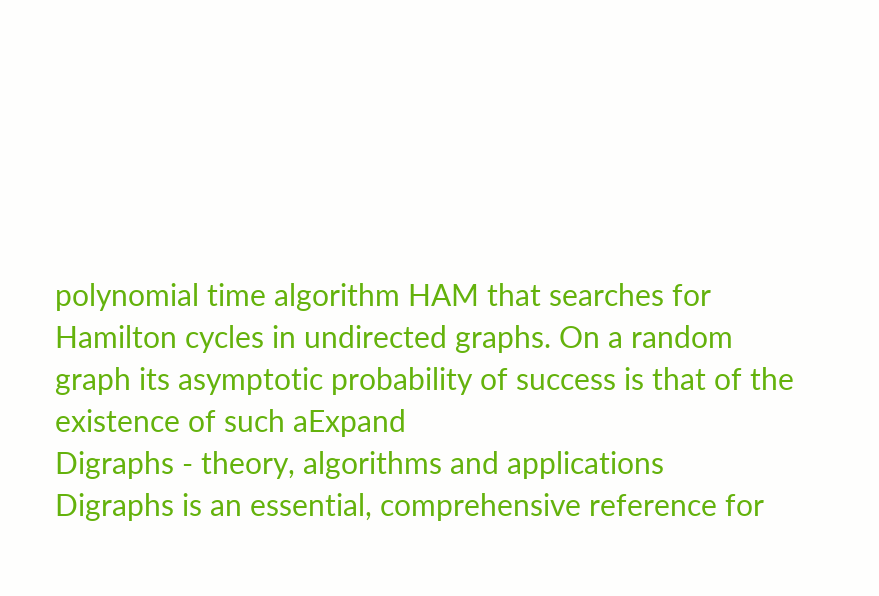polynomial time algorithm HAM that searches for Hamilton cycles in undirected graphs. On a random graph its asymptotic probability of success is that of the existence of such aExpand
Digraphs - theory, algorithms and applications
Digraphs is an essential, comprehensive reference for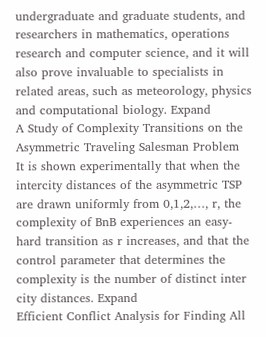undergraduate and graduate students, and researchers in mathematics, operations research and computer science, and it will also prove invaluable to specialists in related areas, such as meteorology, physics and computational biology. Expand
A Study of Complexity Transitions on the Asymmetric Traveling Salesman Problem
It is shown experimentally that when the intercity distances of the asymmetric TSP are drawn uniformly from 0,1,2,…, r, the complexity of BnB experiences an easy-hard transition as r increases, and that the control parameter that determines the complexity is the number of distinct inter city distances. Expand
Efficient Conflict Analysis for Finding All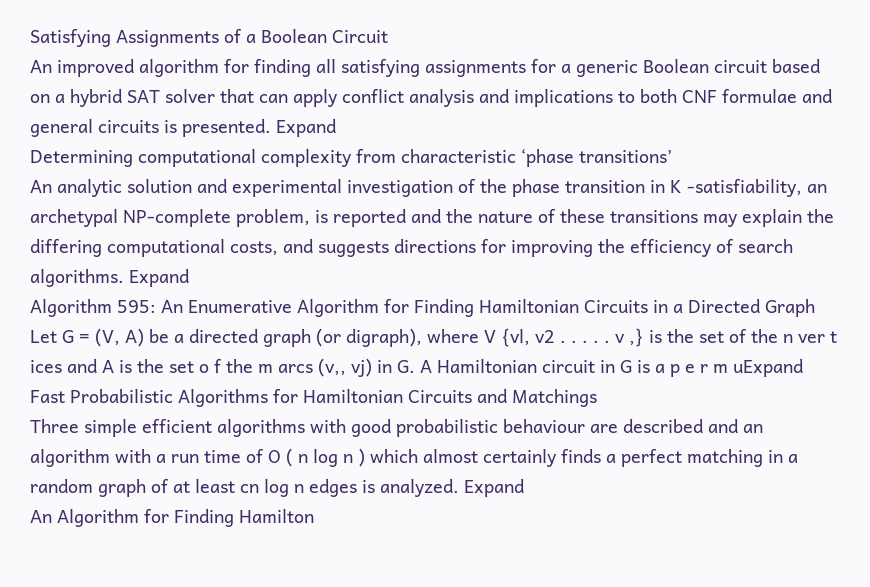Satisfying Assignments of a Boolean Circuit
An improved algorithm for finding all satisfying assignments for a generic Boolean circuit based on a hybrid SAT solver that can apply conflict analysis and implications to both CNF formulae and general circuits is presented. Expand
Determining computational complexity from characteristic ‘phase transitions’
An analytic solution and experimental investigation of the phase transition in K -satisfiability, an archetypal NP-complete problem, is reported and the nature of these transitions may explain the differing computational costs, and suggests directions for improving the efficiency of search algorithms. Expand
Algorithm 595: An Enumerative Algorithm for Finding Hamiltonian Circuits in a Directed Graph
Let G = (V, A) be a directed graph (or digraph), where V {vl, v2 . . . . . v ,} is the set of the n ver t ices and A is the set o f the m arcs (v,, vj) in G. A Hamiltonian circuit in G is a p e r m uExpand
Fast Probabilistic Algorithms for Hamiltonian Circuits and Matchings
Three simple efficient algorithms with good probabilistic behaviour are described and an algorithm with a run time of O ( n log n ) which almost certainly finds a perfect matching in a random graph of at least cn log n edges is analyzed. Expand
An Algorithm for Finding Hamilton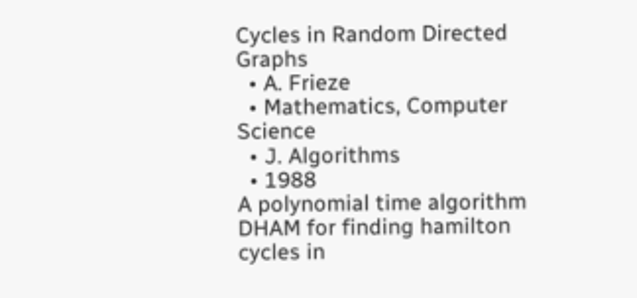Cycles in Random Directed Graphs
  • A. Frieze
  • Mathematics, Computer Science
  • J. Algorithms
  • 1988
A polynomial time algorithm DHAM for finding hamilton cycles in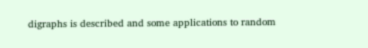digraphs is described and some applications to random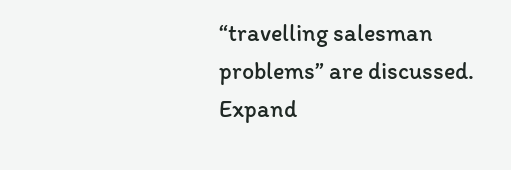“travelling salesman problems” are discussed. Expand